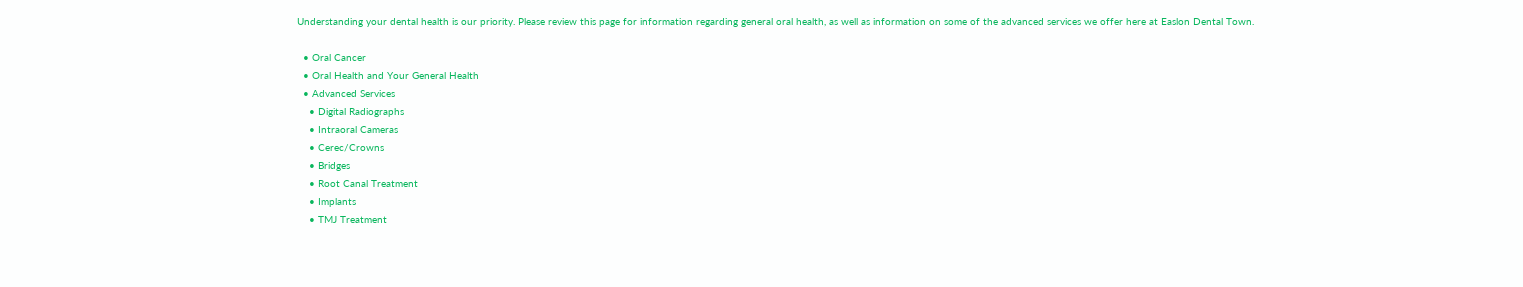Understanding your dental health is our priority. Please review this page for information regarding general oral health, as well as information on some of the advanced services we offer here at Easlon Dental Town.

  • Oral Cancer
  • Oral Health and Your General Health
  • Advanced Services
    • Digital Radiographs
    • Intraoral Cameras
    • Cerec/Crowns
    • Bridges
    • Root Canal Treatment
    • Implants
    • TMJ Treatment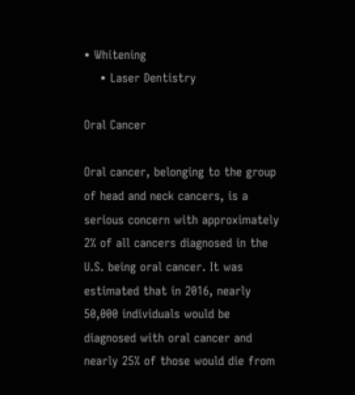• Whitening
    • Laser Dentistry

Oral Cancer

Oral cancer, belonging to the group of head and neck cancers, is a serious concern with approximately 2% of all cancers diagnosed in the U.S. being oral cancer. It was estimated that in 2016, nearly 50,000 individuals would be diagnosed with oral cancer and nearly 25% of those would die from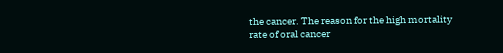the cancer. The reason for the high mortality rate of oral cancer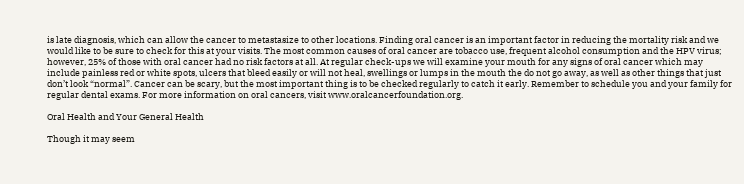is late diagnosis, which can allow the cancer to metastasize to other locations. Finding oral cancer is an important factor in reducing the mortality risk and we would like to be sure to check for this at your visits. The most common causes of oral cancer are tobacco use, frequent alcohol consumption and the HPV virus; however, 25% of those with oral cancer had no risk factors at all. At regular check-ups we will examine your mouth for any signs of oral cancer which may include painless red or white spots, ulcers that bleed easily or will not heal, swellings or lumps in the mouth the do not go away, as well as other things that just don’t look “normal”. Cancer can be scary, but the most important thing is to be checked regularly to catch it early. Remember to schedule you and your family for regular dental exams. For more information on oral cancers, visit www.oralcancerfoundation.org.

Oral Health and Your General Health

Though it may seem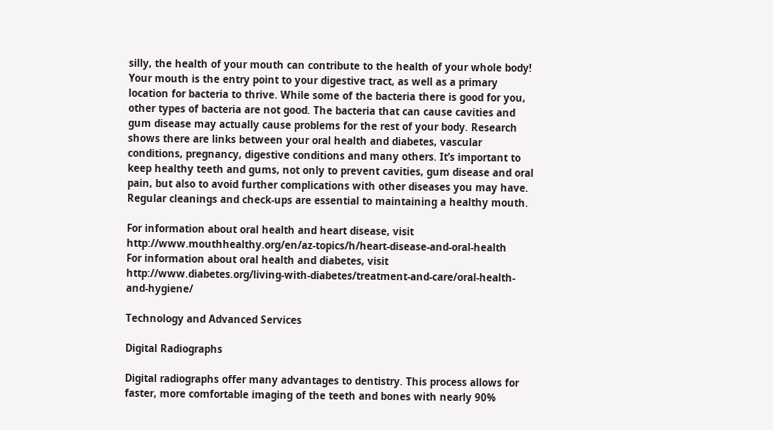silly, the health of your mouth can contribute to the health of your whole body! Your mouth is the entry point to your digestive tract, as well as a primary location for bacteria to thrive. While some of the bacteria there is good for you, other types of bacteria are not good. The bacteria that can cause cavities and gum disease may actually cause problems for the rest of your body. Research shows there are links between your oral health and diabetes, vascular conditions, pregnancy, digestive conditions and many others. It’s important to keep healthy teeth and gums, not only to prevent cavities, gum disease and oral pain, but also to avoid further complications with other diseases you may have. Regular cleanings and check-ups are essential to maintaining a healthy mouth.

For information about oral health and heart disease, visit http://www.mouthhealthy.org/en/az-topics/h/heart-disease-and-oral-health
For information about oral health and diabetes, visit http://www.diabetes.org/living-with-diabetes/treatment-and-care/oral-health-and-hygiene/

Technology and Advanced Services

Digital Radiographs

Digital radiographs offer many advantages to dentistry. This process allows for faster, more comfortable imaging of the teeth and bones with nearly 90%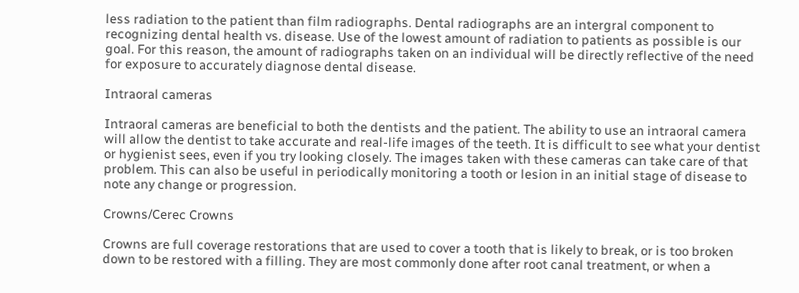less radiation to the patient than film radiographs. Dental radiographs are an intergral component to recognizing dental health vs. disease. Use of the lowest amount of radiation to patients as possible is our goal. For this reason, the amount of radiographs taken on an individual will be directly reflective of the need for exposure to accurately diagnose dental disease.

Intraoral cameras

Intraoral cameras are beneficial to both the dentists and the patient. The ability to use an intraoral camera will allow the dentist to take accurate and real-life images of the teeth. It is difficult to see what your dentist or hygienist sees, even if you try looking closely. The images taken with these cameras can take care of that problem. This can also be useful in periodically monitoring a tooth or lesion in an initial stage of disease to note any change or progression.

Crowns/Cerec Crowns

Crowns are full coverage restorations that are used to cover a tooth that is likely to break, or is too broken down to be restored with a filling. They are most commonly done after root canal treatment, or when a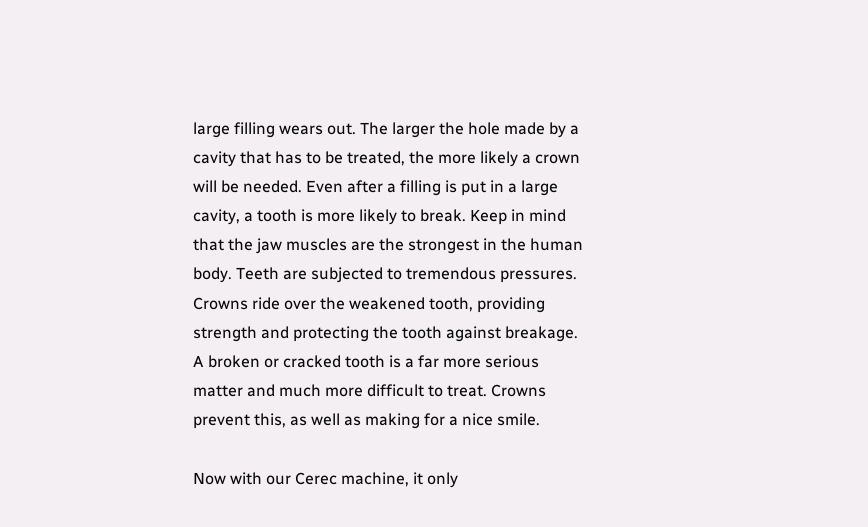large filling wears out. The larger the hole made by a cavity that has to be treated, the more likely a crown will be needed. Even after a filling is put in a large cavity, a tooth is more likely to break. Keep in mind that the jaw muscles are the strongest in the human body. Teeth are subjected to tremendous pressures. Crowns ride over the weakened tooth, providing strength and protecting the tooth against breakage. A broken or cracked tooth is a far more serious matter and much more difficult to treat. Crowns prevent this, as well as making for a nice smile.

Now with our Cerec machine, it only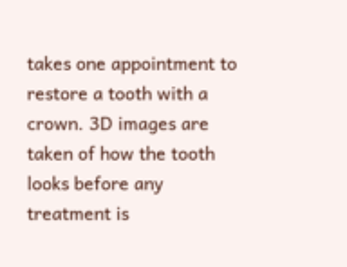takes one appointment to restore a tooth with a crown. 3D images are taken of how the tooth looks before any treatment is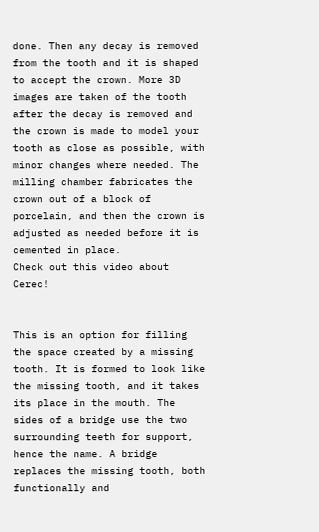done. Then any decay is removed from the tooth and it is shaped to accept the crown. More 3D images are taken of the tooth after the decay is removed and the crown is made to model your tooth as close as possible, with minor changes where needed. The milling chamber fabricates the crown out of a block of porcelain, and then the crown is adjusted as needed before it is cemented in place.
Check out this video about Cerec!


This is an option for filling the space created by a missing tooth. It is formed to look like the missing tooth, and it takes its place in the mouth. The sides of a bridge use the two surrounding teeth for support, hence the name. A bridge replaces the missing tooth, both functionally and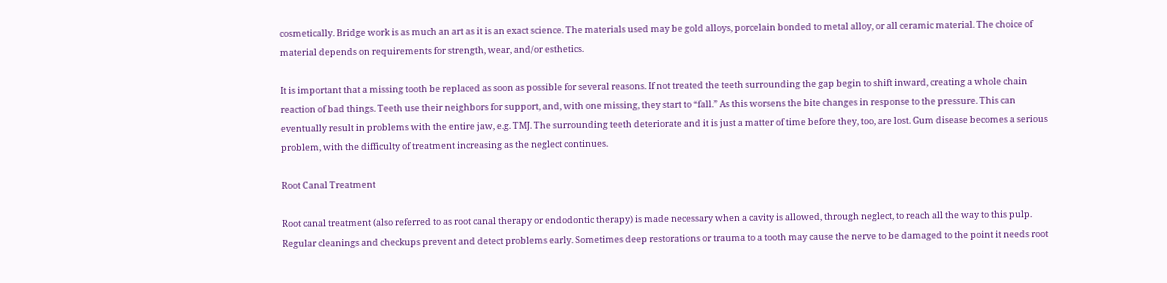cosmetically. Bridge work is as much an art as it is an exact science. The materials used may be gold alloys, porcelain bonded to metal alloy, or all ceramic material. The choice of material depends on requirements for strength, wear, and/or esthetics.

It is important that a missing tooth be replaced as soon as possible for several reasons. If not treated the teeth surrounding the gap begin to shift inward, creating a whole chain reaction of bad things. Teeth use their neighbors for support, and, with one missing, they start to “fall.” As this worsens the bite changes in response to the pressure. This can eventually result in problems with the entire jaw, e.g. TMJ. The surrounding teeth deteriorate and it is just a matter of time before they, too, are lost. Gum disease becomes a serious problem, with the difficulty of treatment increasing as the neglect continues.

Root Canal Treatment

Root canal treatment (also referred to as root canal therapy or endodontic therapy) is made necessary when a cavity is allowed, through neglect, to reach all the way to this pulp. Regular cleanings and checkups prevent and detect problems early. Sometimes deep restorations or trauma to a tooth may cause the nerve to be damaged to the point it needs root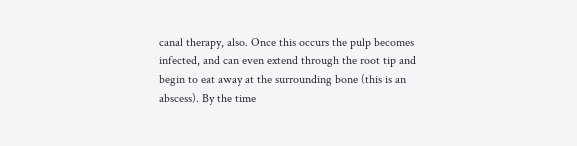canal therapy, also. Once this occurs the pulp becomes infected, and can even extend through the root tip and begin to eat away at the surrounding bone (this is an abscess). By the time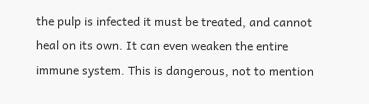the pulp is infected it must be treated, and cannot heal on its own. It can even weaken the entire immune system. This is dangerous, not to mention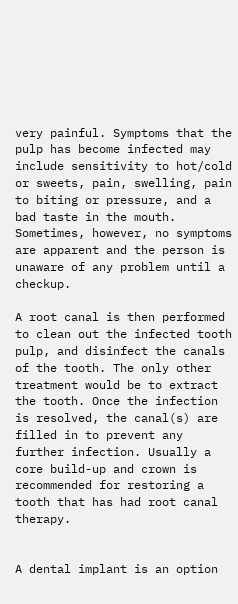very painful. Symptoms that the pulp has become infected may include sensitivity to hot/cold or sweets, pain, swelling, pain to biting or pressure, and a bad taste in the mouth. Sometimes, however, no symptoms are apparent and the person is unaware of any problem until a checkup.

A root canal is then performed to clean out the infected tooth pulp, and disinfect the canals of the tooth. The only other treatment would be to extract the tooth. Once the infection is resolved, the canal(s) are filled in to prevent any further infection. Usually a core build-up and crown is recommended for restoring a tooth that has had root canal therapy.


A dental implant is an option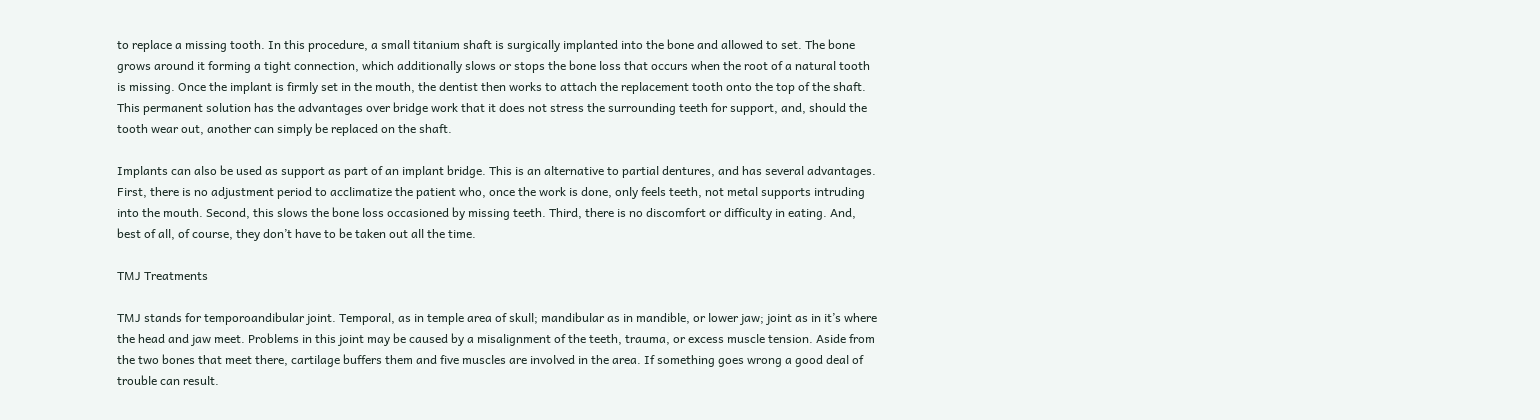to replace a missing tooth. In this procedure, a small titanium shaft is surgically implanted into the bone and allowed to set. The bone grows around it forming a tight connection, which additionally slows or stops the bone loss that occurs when the root of a natural tooth is missing. Once the implant is firmly set in the mouth, the dentist then works to attach the replacement tooth onto the top of the shaft. This permanent solution has the advantages over bridge work that it does not stress the surrounding teeth for support, and, should the tooth wear out, another can simply be replaced on the shaft.

Implants can also be used as support as part of an implant bridge. This is an alternative to partial dentures, and has several advantages. First, there is no adjustment period to acclimatize the patient who, once the work is done, only feels teeth, not metal supports intruding into the mouth. Second, this slows the bone loss occasioned by missing teeth. Third, there is no discomfort or difficulty in eating. And, best of all, of course, they don’t have to be taken out all the time.

TMJ Treatments

TMJ stands for temporoandibular joint. Temporal, as in temple area of skull; mandibular as in mandible, or lower jaw; joint as in it’s where the head and jaw meet. Problems in this joint may be caused by a misalignment of the teeth, trauma, or excess muscle tension. Aside from the two bones that meet there, cartilage buffers them and five muscles are involved in the area. If something goes wrong a good deal of trouble can result.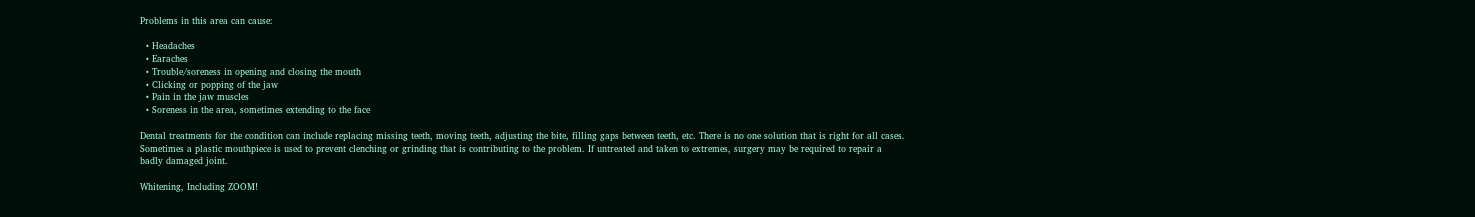Problems in this area can cause:

  • Headaches
  • Earaches
  • Trouble/soreness in opening and closing the mouth
  • Clicking or popping of the jaw
  • Pain in the jaw muscles
  • Soreness in the area, sometimes extending to the face

Dental treatments for the condition can include replacing missing teeth, moving teeth, adjusting the bite, filling gaps between teeth, etc. There is no one solution that is right for all cases. Sometimes a plastic mouthpiece is used to prevent clenching or grinding that is contributing to the problem. If untreated and taken to extremes, surgery may be required to repair a badly damaged joint.

Whitening, Including ZOOM!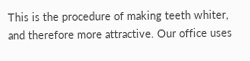This is the procedure of making teeth whiter, and therefore more attractive. Our office uses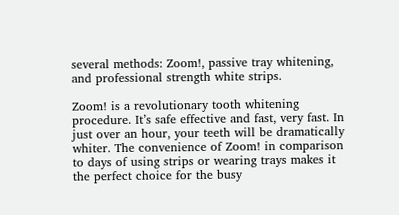several methods: Zoom!, passive tray whitening, and professional strength white strips.

Zoom! is a revolutionary tooth whitening procedure. It’s safe effective and fast, very fast. In just over an hour, your teeth will be dramatically whiter. The convenience of Zoom! in comparison to days of using strips or wearing trays makes it the perfect choice for the busy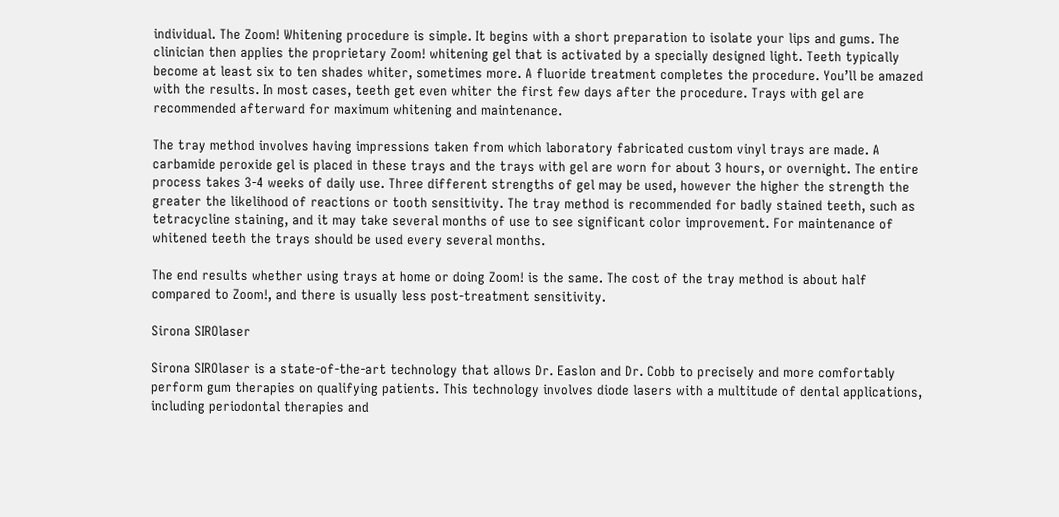individual. The Zoom! Whitening procedure is simple. It begins with a short preparation to isolate your lips and gums. The clinician then applies the proprietary Zoom! whitening gel that is activated by a specially designed light. Teeth typically become at least six to ten shades whiter, sometimes more. A fluoride treatment completes the procedure. You’ll be amazed with the results. In most cases, teeth get even whiter the first few days after the procedure. Trays with gel are recommended afterward for maximum whitening and maintenance.

The tray method involves having impressions taken from which laboratory fabricated custom vinyl trays are made. A carbamide peroxide gel is placed in these trays and the trays with gel are worn for about 3 hours, or overnight. The entire process takes 3-4 weeks of daily use. Three different strengths of gel may be used, however the higher the strength the greater the likelihood of reactions or tooth sensitivity. The tray method is recommended for badly stained teeth, such as tetracycline staining, and it may take several months of use to see significant color improvement. For maintenance of whitened teeth the trays should be used every several months.

The end results whether using trays at home or doing Zoom! is the same. The cost of the tray method is about half compared to Zoom!, and there is usually less post-treatment sensitivity.

Sirona SIROlaser

Sirona SIROlaser is a state-of-the-art technology that allows Dr. Easlon and Dr. Cobb to precisely and more comfortably perform gum therapies on qualifying patients. This technology involves diode lasers with a multitude of dental applications, including periodontal therapies and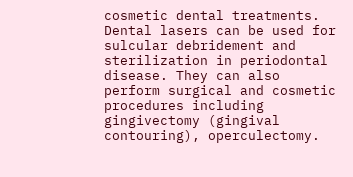cosmetic dental treatments. Dental lasers can be used for sulcular debridement and sterilization in periodontal disease. They can also perform surgical and cosmetic procedures including gingivectomy (gingival contouring), operculectomy.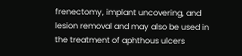frenectomy, implant uncovering, and lesion removal and may also be used in the treatment of aphthous ulcers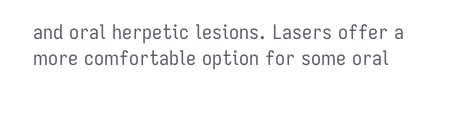and oral herpetic lesions. Lasers offer a more comfortable option for some oral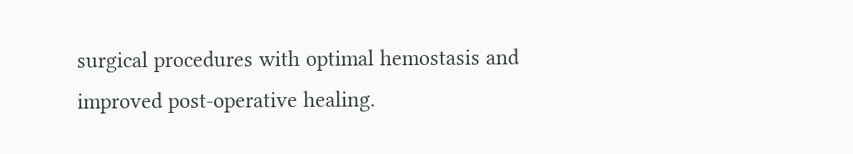surgical procedures with optimal hemostasis and improved post-operative healing.